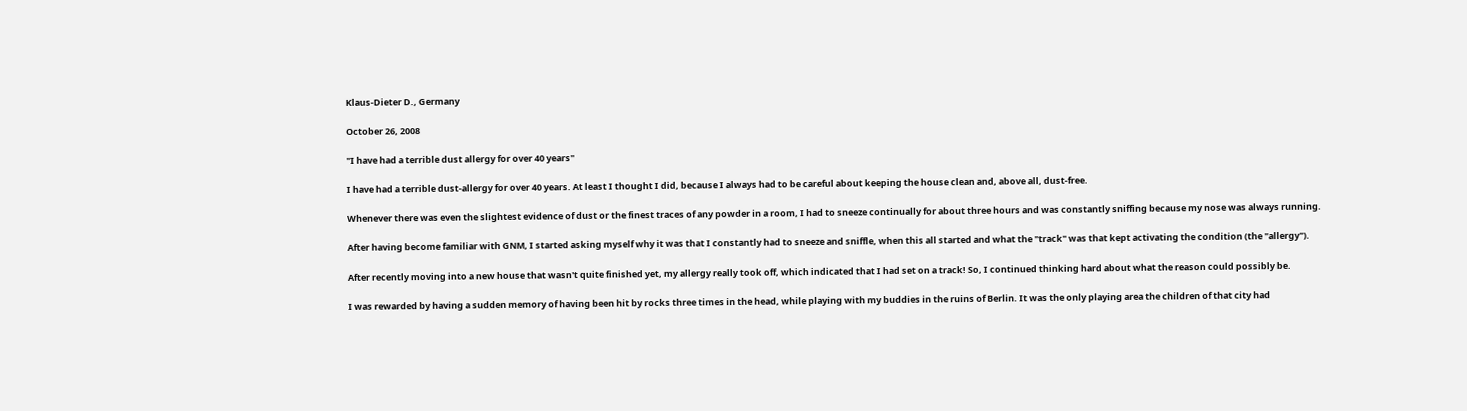Klaus-Dieter D., Germany

October 26, 2008

"I have had a terrible dust allergy for over 40 years"

I have had a terrible dust-allergy for over 40 years. At least I thought I did, because I always had to be careful about keeping the house clean and, above all, dust-free.

Whenever there was even the slightest evidence of dust or the finest traces of any powder in a room, I had to sneeze continually for about three hours and was constantly sniffing because my nose was always running.

After having become familiar with GNM, I started asking myself why it was that I constantly had to sneeze and sniffle, when this all started and what the "track" was that kept activating the condition (the "allergy").

After recently moving into a new house that wasn't quite finished yet, my allergy really took off, which indicated that I had set on a track! So, I continued thinking hard about what the reason could possibly be.

I was rewarded by having a sudden memory of having been hit by rocks three times in the head, while playing with my buddies in the ruins of Berlin. It was the only playing area the children of that city had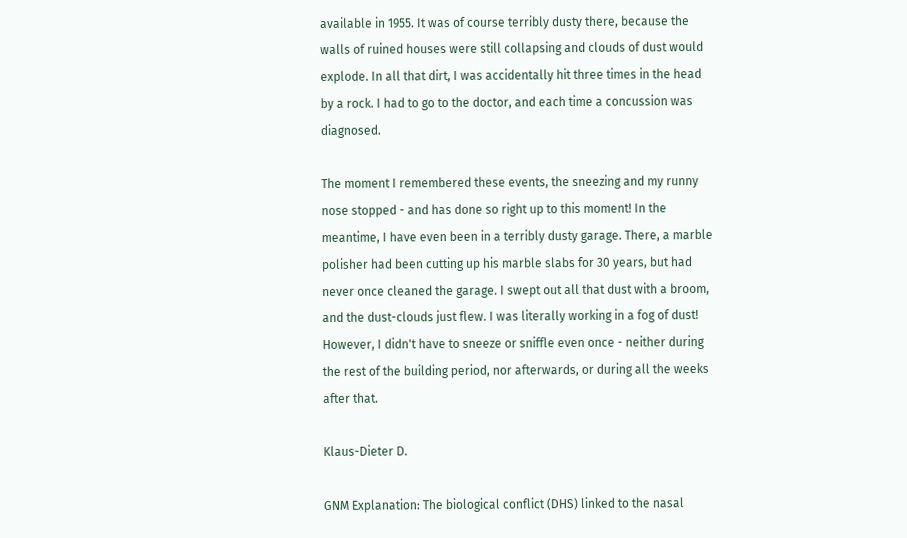available in 1955. It was of course terribly dusty there, because the walls of ruined houses were still collapsing and clouds of dust would explode. In all that dirt, I was accidentally hit three times in the head by a rock. I had to go to the doctor, and each time a concussion was diagnosed.

The moment I remembered these events, the sneezing and my runny nose stopped - and has done so right up to this moment! In the meantime, I have even been in a terribly dusty garage. There, a marble polisher had been cutting up his marble slabs for 30 years, but had never once cleaned the garage. I swept out all that dust with a broom, and the dust-clouds just flew. I was literally working in a fog of dust! However, I didn't have to sneeze or sniffle even once - neither during the rest of the building period, nor afterwards, or during all the weeks after that.

Klaus-Dieter D.

GNM Explanation: The biological conflict (DHS) linked to the nasal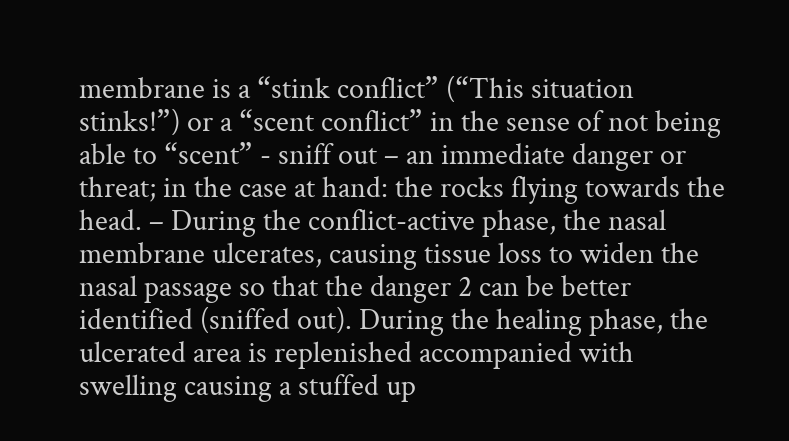membrane is a “stink conflict” (“This situation stinks!”) or a “scent conflict” in the sense of not being able to “scent” - sniff out – an immediate danger or threat; in the case at hand: the rocks flying towards the head. – During the conflict-active phase, the nasal membrane ulcerates, causing tissue loss to widen the nasal passage so that the danger 2 can be better identified (sniffed out). During the healing phase, the ulcerated area is replenished accompanied with swelling causing a stuffed up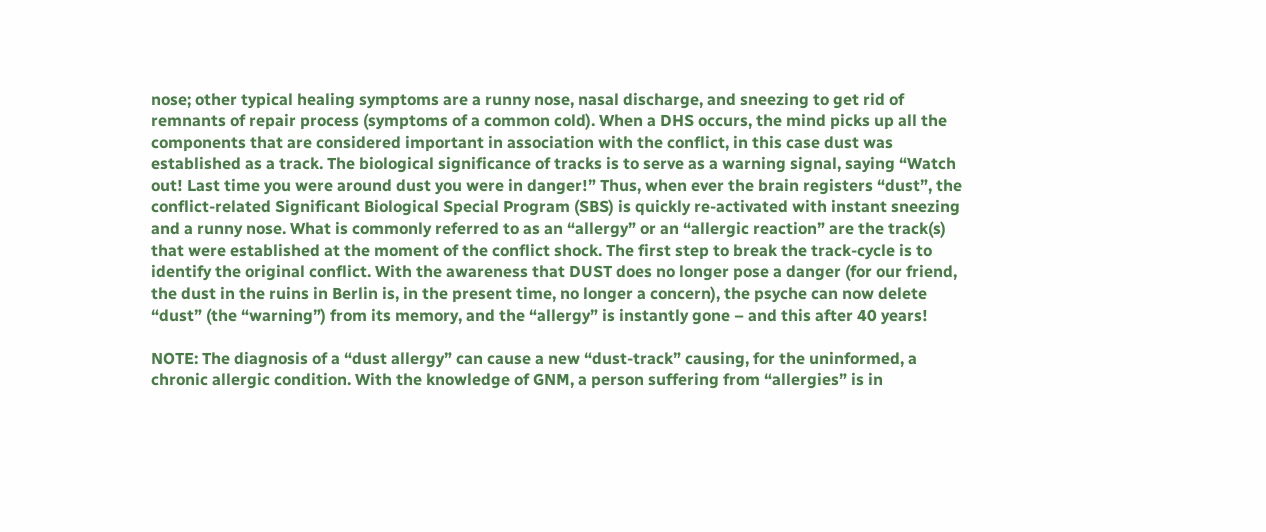nose; other typical healing symptoms are a runny nose, nasal discharge, and sneezing to get rid of remnants of repair process (symptoms of a common cold). When a DHS occurs, the mind picks up all the components that are considered important in association with the conflict, in this case dust was established as a track. The biological significance of tracks is to serve as a warning signal, saying “Watch out! Last time you were around dust you were in danger!” Thus, when ever the brain registers “dust”, the conflict-related Significant Biological Special Program (SBS) is quickly re-activated with instant sneezing and a runny nose. What is commonly referred to as an “allergy” or an “allergic reaction” are the track(s) that were established at the moment of the conflict shock. The first step to break the track-cycle is to identify the original conflict. With the awareness that DUST does no longer pose a danger (for our friend, the dust in the ruins in Berlin is, in the present time, no longer a concern), the psyche can now delete “dust” (the “warning”) from its memory, and the “allergy” is instantly gone – and this after 40 years!

NOTE: The diagnosis of a “dust allergy” can cause a new “dust-track” causing, for the uninformed, a chronic allergic condition. With the knowledge of GNM, a person suffering from “allergies” is in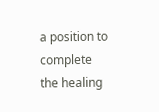a position to complete the healing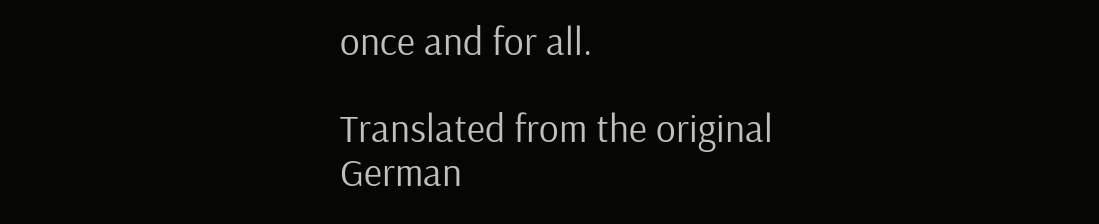once and for all.

Translated from the original German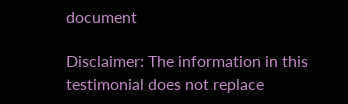document

Disclaimer: The information in this testimonial does not replace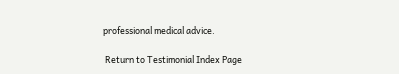professional medical advice.

 Return to Testimonial Index Page